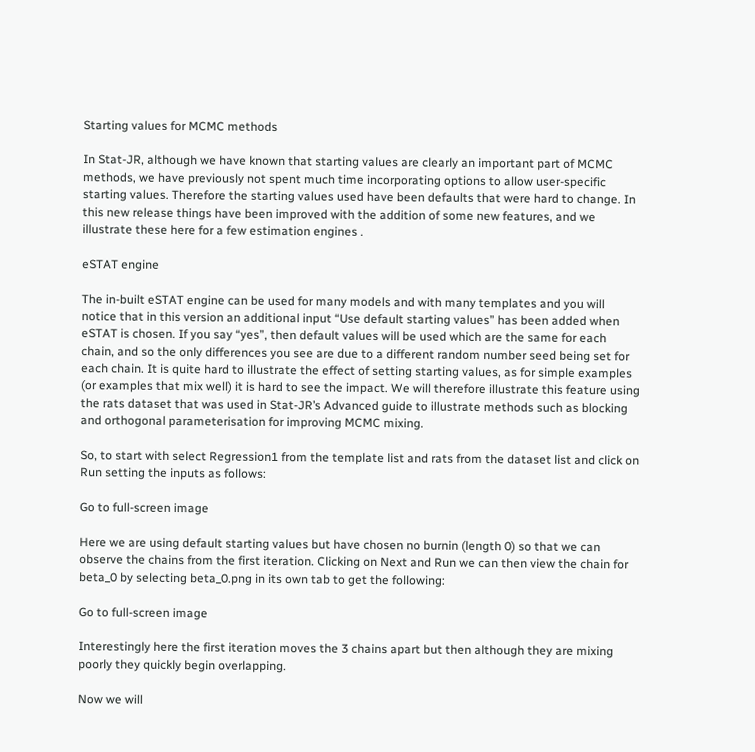Starting values for MCMC methods

In Stat-JR, although we have known that starting values are clearly an important part of MCMC methods, we have previously not spent much time incorporating options to allow user-specific starting values. Therefore the starting values used have been defaults that were hard to change. In this new release things have been improved with the addition of some new features, and we illustrate these here for a few estimation engines .

eSTAT engine

The in-built eSTAT engine can be used for many models and with many templates and you will notice that in this version an additional input “Use default starting values” has been added when eSTAT is chosen. If you say “yes”, then default values will be used which are the same for each chain, and so the only differences you see are due to a different random number seed being set for each chain. It is quite hard to illustrate the effect of setting starting values, as for simple examples (or examples that mix well) it is hard to see the impact. We will therefore illustrate this feature using the rats dataset that was used in Stat-JR’s Advanced guide to illustrate methods such as blocking and orthogonal parameterisation for improving MCMC mixing.

So, to start with select Regression1 from the template list and rats from the dataset list and click on Run setting the inputs as follows:

Go to full-screen image

Here we are using default starting values but have chosen no burnin (length 0) so that we can observe the chains from the first iteration. Clicking on Next and Run we can then view the chain for beta_0 by selecting beta_0.png in its own tab to get the following:

Go to full-screen image

Interestingly here the first iteration moves the 3 chains apart but then although they are mixing poorly they quickly begin overlapping.

Now we will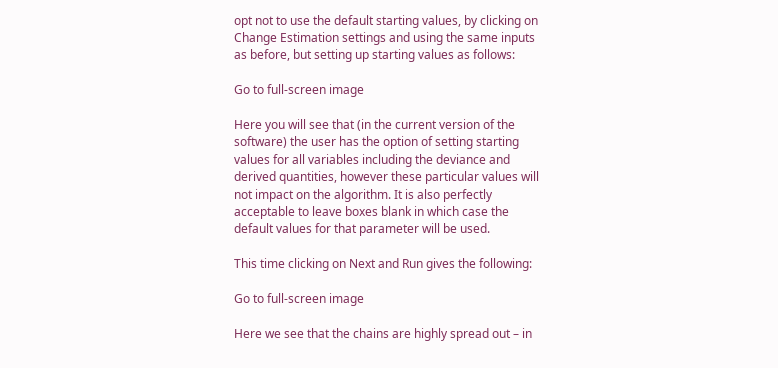opt not to use the default starting values, by clicking on Change Estimation settings and using the same inputs as before, but setting up starting values as follows:

Go to full-screen image

Here you will see that (in the current version of the software) the user has the option of setting starting values for all variables including the deviance and derived quantities, however these particular values will not impact on the algorithm. It is also perfectly acceptable to leave boxes blank in which case the default values for that parameter will be used.

This time clicking on Next and Run gives the following:

Go to full-screen image

Here we see that the chains are highly spread out – in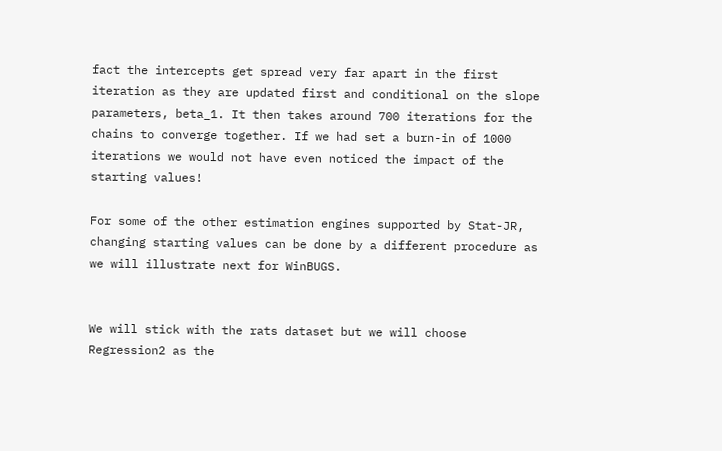fact the intercepts get spread very far apart in the first iteration as they are updated first and conditional on the slope parameters, beta_1. It then takes around 700 iterations for the chains to converge together. If we had set a burn-in of 1000 iterations we would not have even noticed the impact of the starting values!

For some of the other estimation engines supported by Stat-JR, changing starting values can be done by a different procedure as we will illustrate next for WinBUGS.


We will stick with the rats dataset but we will choose Regression2 as the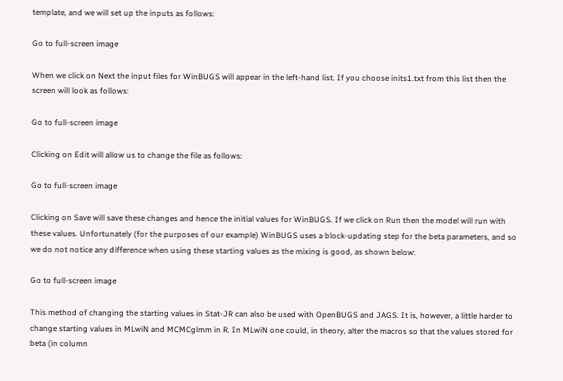template, and we will set up the inputs as follows:

Go to full-screen image

When we click on Next the input files for WinBUGS will appear in the left-hand list. If you choose inits1.txt from this list then the screen will look as follows:

Go to full-screen image

Clicking on Edit will allow us to change the file as follows:

Go to full-screen image

Clicking on Save will save these changes and hence the initial values for WinBUGS. If we click on Run then the model will run with these values. Unfortunately (for the purposes of our example) WinBUGS uses a block-updating step for the beta parameters, and so we do not notice any difference when using these starting values as the mixing is good, as shown below:

Go to full-screen image

This method of changing the starting values in Stat-JR can also be used with OpenBUGS and JAGS. It is, however, a little harder to change starting values in MLwiN and MCMCglmm in R. In MLwiN one could, in theory, alter the macros so that the values stored for beta (in column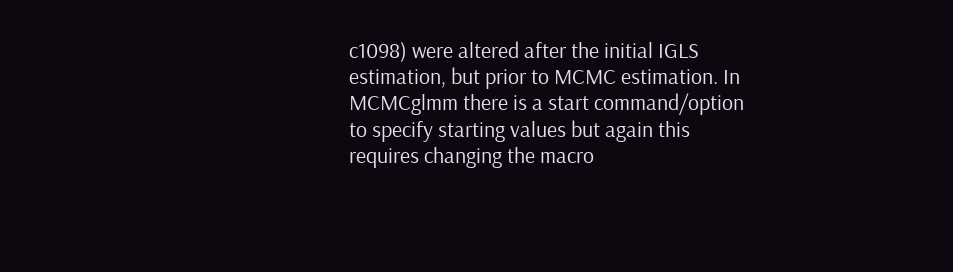c1098) were altered after the initial IGLS estimation, but prior to MCMC estimation. In MCMCglmm there is a start command/option to specify starting values but again this requires changing the macro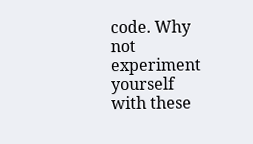code. Why not experiment yourself with these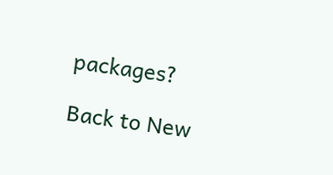packages?

Back to New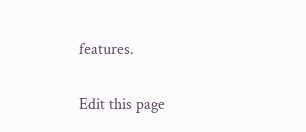features.

Edit this page